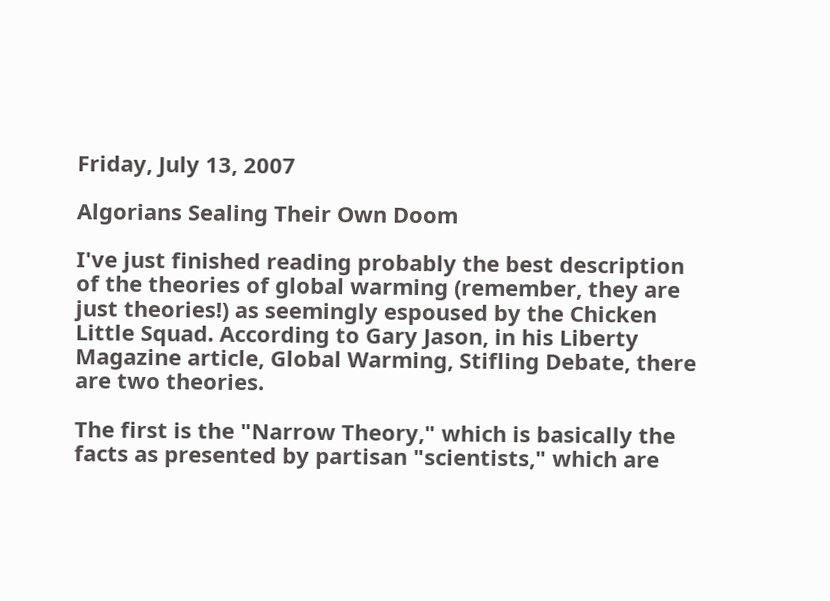Friday, July 13, 2007

Algorians Sealing Their Own Doom

I've just finished reading probably the best description of the theories of global warming (remember, they are just theories!) as seemingly espoused by the Chicken Little Squad. According to Gary Jason, in his Liberty Magazine article, Global Warming, Stifling Debate, there are two theories.

The first is the "Narrow Theory," which is basically the facts as presented by partisan "scientists," which are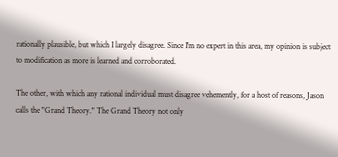rationally plausible, but which I largely disagree. Since I'm no expert in this area, my opinion is subject to modification as more is learned and corroborated.

The other, with which any rational individual must disagree vehemently, for a host of reasons, Jason calls the "Grand Theory." The Grand Theory not only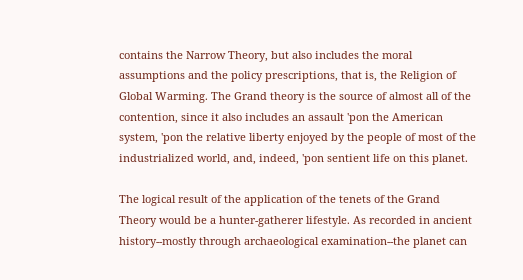contains the Narrow Theory, but also includes the moral assumptions and the policy prescriptions, that is, the Religion of Global Warming. The Grand theory is the source of almost all of the contention, since it also includes an assault 'pon the American system, 'pon the relative liberty enjoyed by the people of most of the industrialized world, and, indeed, 'pon sentient life on this planet.

The logical result of the application of the tenets of the Grand Theory would be a hunter-gatherer lifestyle. As recorded in ancient history--mostly through archaeological examination--the planet can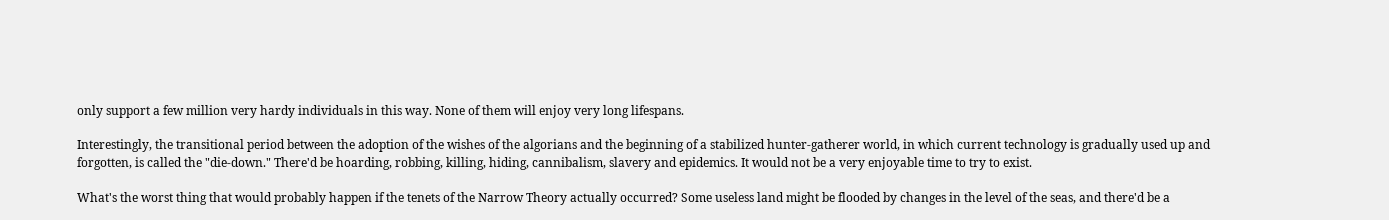only support a few million very hardy individuals in this way. None of them will enjoy very long lifespans.

Interestingly, the transitional period between the adoption of the wishes of the algorians and the beginning of a stabilized hunter-gatherer world, in which current technology is gradually used up and forgotten, is called the "die-down." There'd be hoarding, robbing, killing, hiding, cannibalism, slavery and epidemics. It would not be a very enjoyable time to try to exist.

What's the worst thing that would probably happen if the tenets of the Narrow Theory actually occurred? Some useless land might be flooded by changes in the level of the seas, and there'd be a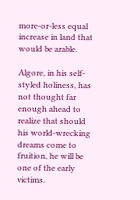more-or-less equal increase in land that would be arable.

Algore, in his self-styled holiness, has not thought far enough ahead to realize that should his world-wrecking dreams come to fruition, he will be one of the early victims.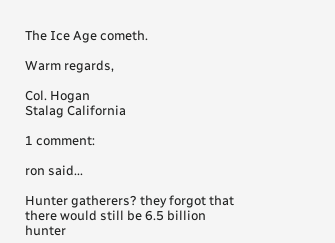The Ice Age cometh.

Warm regards,

Col. Hogan
Stalag California

1 comment:

ron said...

Hunter gatherers? they forgot that there would still be 6.5 billion hunter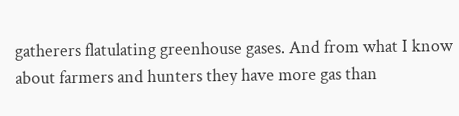gatherers flatulating greenhouse gases. And from what I know about farmers and hunters they have more gas than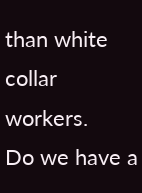than white collar workers.
Do we have a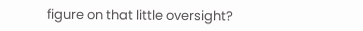figure on that little oversight?